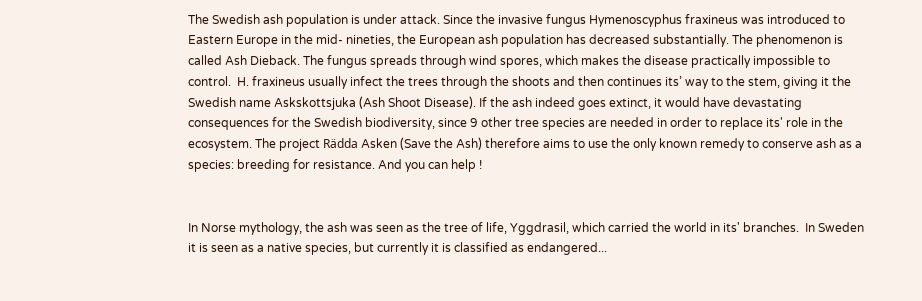The Swedish ash population is under attack. Since the invasive fungus Hymenoscyphus fraxineus was introduced to Eastern Europe in the mid- nineties, the European ash population has decreased substantially. The phenomenon is called Ash Dieback. The fungus spreads through wind spores, which makes the disease practically impossible to control.  H. fraxineus usually infect the trees through the shoots and then continues its’ way to the stem, giving it the Swedish name Askskottsjuka (Ash Shoot Disease). If the ash indeed goes extinct, it would have devastating consequences for the Swedish biodiversity, since 9 other tree species are needed in order to replace its' role in the ecosystem. The project Rädda Asken (Save the Ash) therefore aims to use the only known remedy to conserve ash as a species: breeding for resistance. And you can help !


In Norse mythology, the ash was seen as the tree of life, Yggdrasil, which carried the world in its' branches.  In Sweden it is seen as a native species, but currently it is classified as endangered...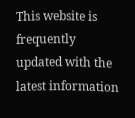This website is frequently updated with the latest information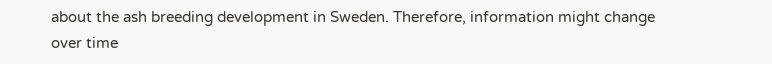about the ash breeding development in Sweden. Therefore, information might change over time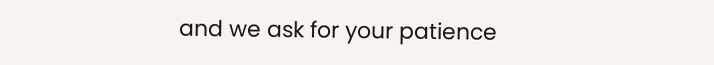and we ask for your patience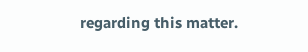regarding this matter.